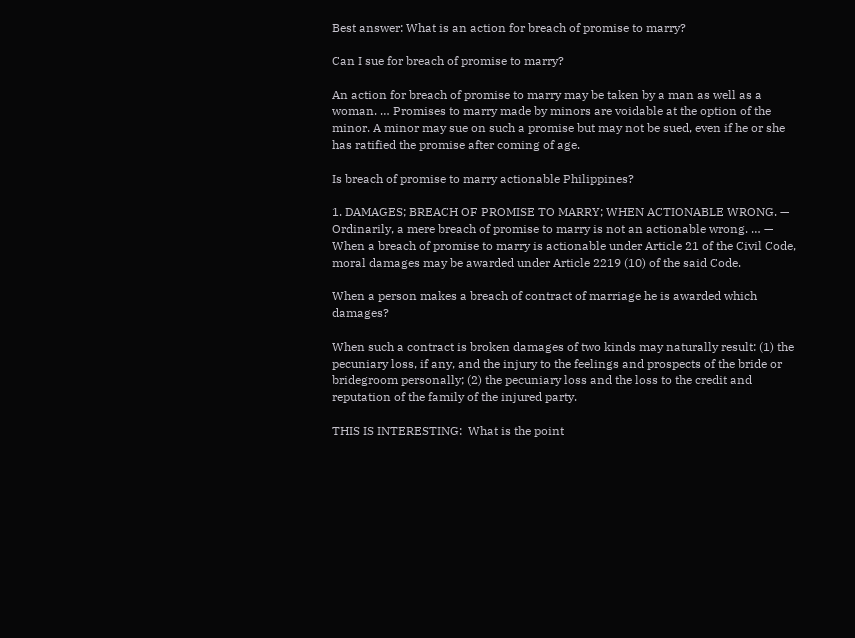Best answer: What is an action for breach of promise to marry?

Can I sue for breach of promise to marry?

An action for breach of promise to marry may be taken by a man as well as a woman. … Promises to marry made by minors are voidable at the option of the minor. A minor may sue on such a promise but may not be sued, even if he or she has ratified the promise after coming of age.

Is breach of promise to marry actionable Philippines?

1. DAMAGES; BREACH OF PROMISE TO MARRY; WHEN ACTIONABLE WRONG. — Ordinarily, a mere breach of promise to marry is not an actionable wrong. … — When a breach of promise to marry is actionable under Article 21 of the Civil Code, moral damages may be awarded under Article 2219 (10) of the said Code.

When a person makes a breach of contract of marriage he is awarded which damages?

When such a contract is broken damages of two kinds may naturally result: (1) the pecuniary loss, if any, and the injury to the feelings and prospects of the bride or bridegroom personally; (2) the pecuniary loss and the loss to the credit and reputation of the family of the injured party.

THIS IS INTERESTING:  What is the point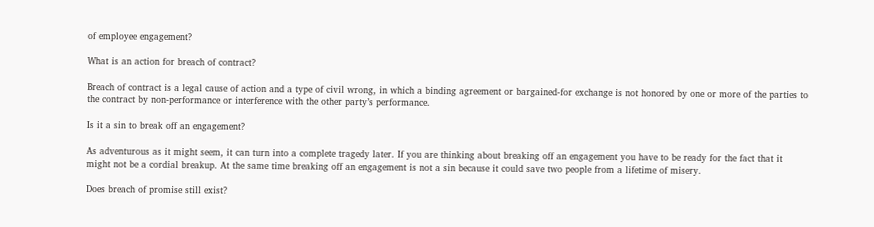of employee engagement?

What is an action for breach of contract?

Breach of contract is a legal cause of action and a type of civil wrong, in which a binding agreement or bargained-for exchange is not honored by one or more of the parties to the contract by non-performance or interference with the other party’s performance.

Is it a sin to break off an engagement?

As adventurous as it might seem, it can turn into a complete tragedy later. If you are thinking about breaking off an engagement you have to be ready for the fact that it might not be a cordial breakup. At the same time breaking off an engagement is not a sin because it could save two people from a lifetime of misery.

Does breach of promise still exist?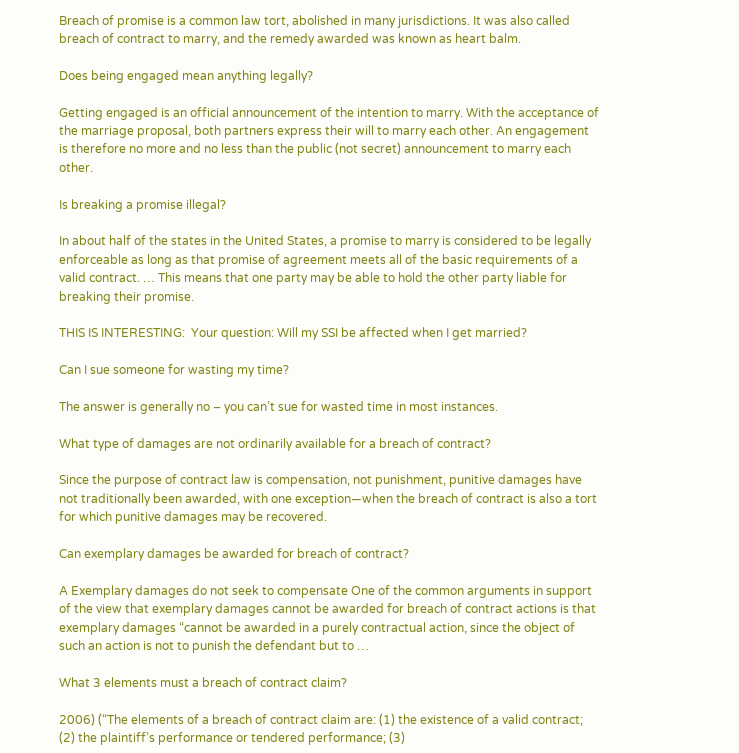Breach of promise is a common law tort, abolished in many jurisdictions. It was also called breach of contract to marry, and the remedy awarded was known as heart balm.

Does being engaged mean anything legally?

Getting engaged is an official announcement of the intention to marry. With the acceptance of the marriage proposal, both partners express their will to marry each other. An engagement is therefore no more and no less than the public (not secret) announcement to marry each other.

Is breaking a promise illegal?

In about half of the states in the United States, a promise to marry is considered to be legally enforceable as long as that promise of agreement meets all of the basic requirements of a valid contract. … This means that one party may be able to hold the other party liable for breaking their promise.

THIS IS INTERESTING:  Your question: Will my SSI be affected when I get married?

Can I sue someone for wasting my time?

The answer is generally no – you can’t sue for wasted time in most instances.

What type of damages are not ordinarily available for a breach of contract?

Since the purpose of contract law is compensation, not punishment, punitive damages have not traditionally been awarded, with one exception—when the breach of contract is also a tort for which punitive damages may be recovered.

Can exemplary damages be awarded for breach of contract?

A Exemplary damages do not seek to compensate One of the common arguments in support of the view that exemplary damages cannot be awarded for breach of contract actions is that exemplary damages “cannot be awarded in a purely contractual action, since the object of such an action is not to punish the defendant but to …

What 3 elements must a breach of contract claim?

2006) (“The elements of a breach of contract claim are: (1) the existence of a valid contract; (2) the plaintiff’s performance or tendered performance; (3)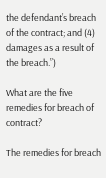the defendant’s breach of the contract; and (4) damages as a result of the breach.”)

What are the five remedies for breach of contract?

The remedies for breach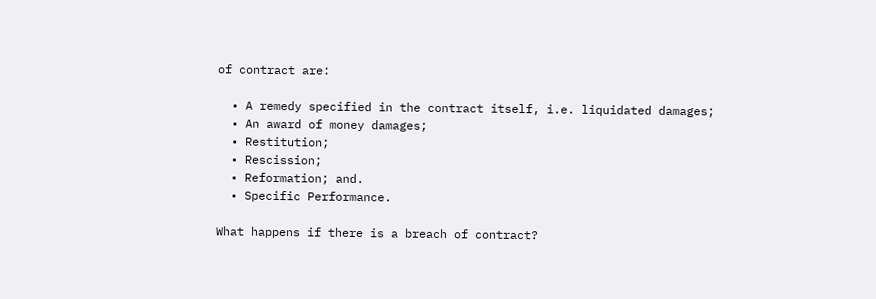of contract are:

  • A remedy specified in the contract itself, i.e. liquidated damages;
  • An award of money damages;
  • Restitution;
  • Rescission;
  • Reformation; and.
  • Specific Performance.

What happens if there is a breach of contract?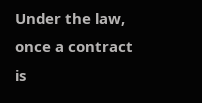Under the law, once a contract is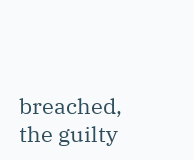breached, the guilty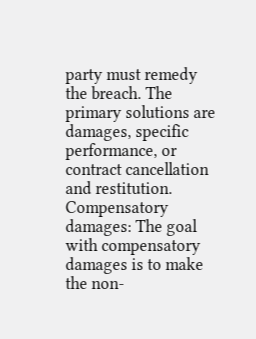party must remedy the breach. The primary solutions are damages, specific performance, or contract cancellation and restitution. Compensatory damages: The goal with compensatory damages is to make the non-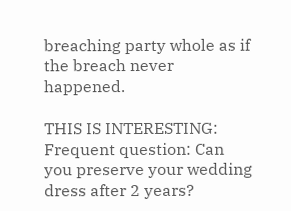breaching party whole as if the breach never happened.

THIS IS INTERESTING:  Frequent question: Can you preserve your wedding dress after 2 years?